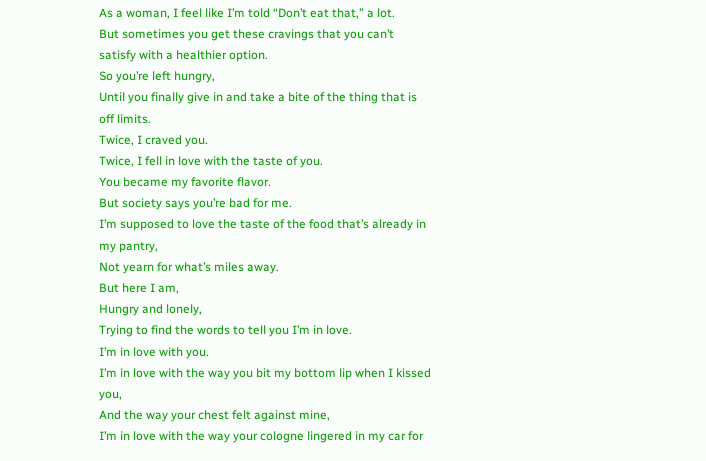As a woman, I feel like I’m told “Don’t eat that,” a lot.
But sometimes you get these cravings that you can’t satisfy with a healthier option.
So you’re left hungry,
Until you finally give in and take a bite of the thing that is off limits.
Twice, I craved you.
Twice, I fell in love with the taste of you.
You became my favorite flavor.
But society says you’re bad for me.
I’m supposed to love the taste of the food that’s already in my pantry,
Not yearn for what’s miles away.
But here I am,
Hungry and lonely,
Trying to find the words to tell you I’m in love.
I’m in love with you.
I’m in love with the way you bit my bottom lip when I kissed you,
And the way your chest felt against mine,
I’m in love with the way your cologne lingered in my car for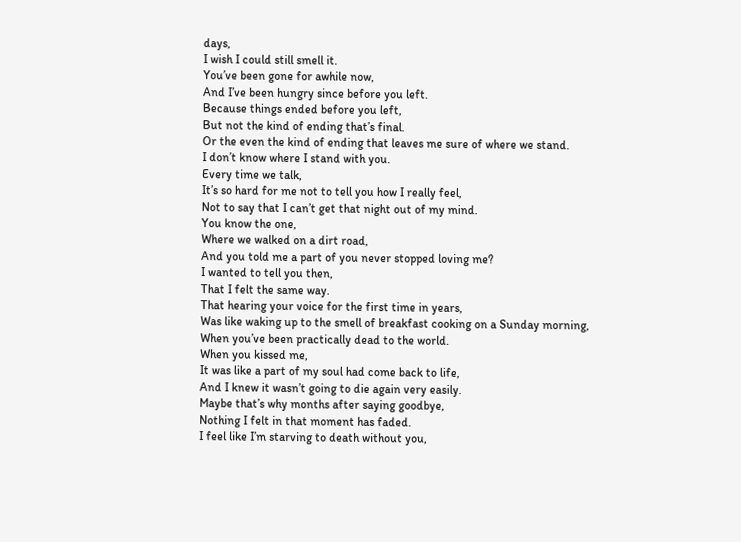days,
I wish I could still smell it.
You’ve been gone for awhile now,
And I’ve been hungry since before you left.
Because things ended before you left,
But not the kind of ending that’s final.
Or the even the kind of ending that leaves me sure of where we stand.
I don’t know where I stand with you.
Every time we talk,
It’s so hard for me not to tell you how I really feel,
Not to say that I can’t get that night out of my mind.
You know the one,
Where we walked on a dirt road,
And you told me a part of you never stopped loving me?
I wanted to tell you then,
That I felt the same way.
That hearing your voice for the first time in years,
Was like waking up to the smell of breakfast cooking on a Sunday morning,
When you’ve been practically dead to the world.
When you kissed me,
It was like a part of my soul had come back to life,
And I knew it wasn’t going to die again very easily.
Maybe that’s why months after saying goodbye,
Nothing I felt in that moment has faded.
I feel like I’m starving to death without you,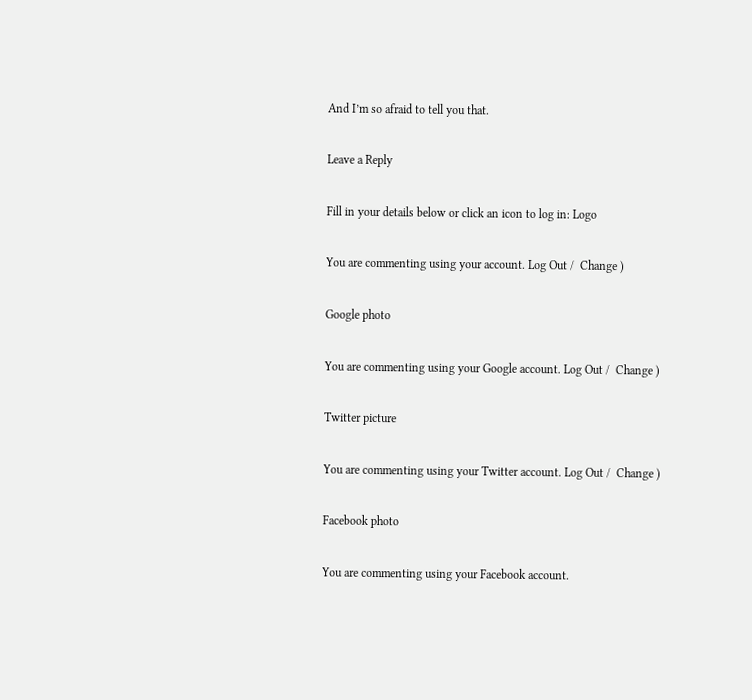And I’m so afraid to tell you that.

Leave a Reply

Fill in your details below or click an icon to log in: Logo

You are commenting using your account. Log Out /  Change )

Google photo

You are commenting using your Google account. Log Out /  Change )

Twitter picture

You are commenting using your Twitter account. Log Out /  Change )

Facebook photo

You are commenting using your Facebook account.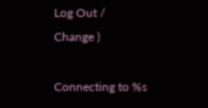Log Out /  Change )

Connecting to %s